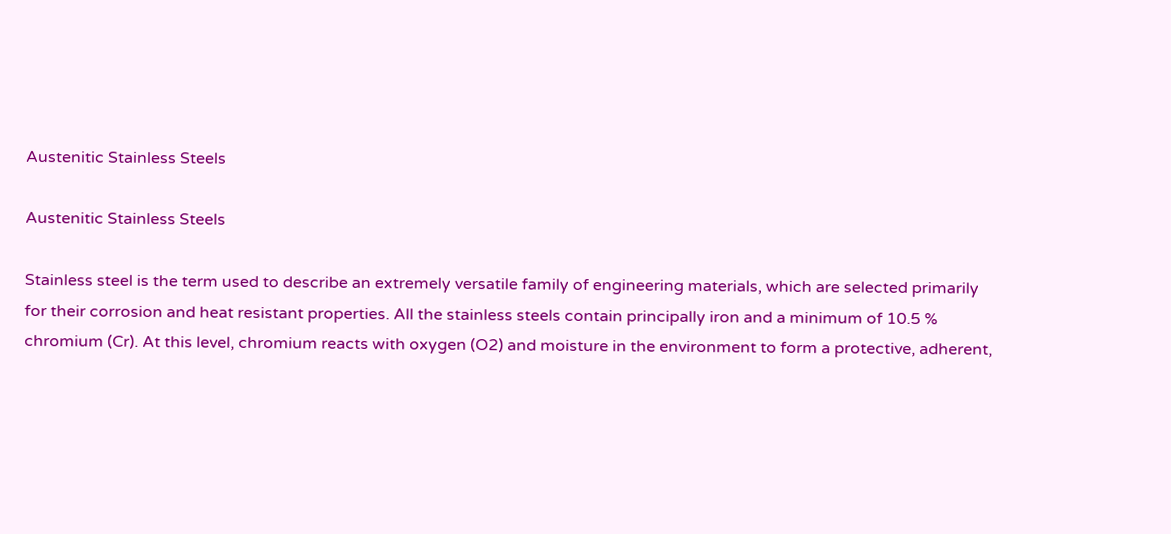Austenitic Stainless Steels

Austenitic Stainless Steels

Stainless steel is the term used to describe an extremely versatile family of engineering materials, which are selected primarily for their corrosion and heat resistant properties. All the stainless steels contain principally iron and a minimum of 10.5 % chromium (Cr). At this level, chromium reacts with oxygen (O2) and moisture in the environment to form a protective, adherent,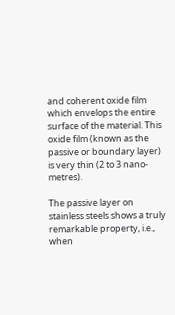and coherent oxide film which envelops the entire surface of the material. This oxide film (known as the passive or boundary layer) is very thin (2 to 3 nano-metres).

The passive layer on stainless steels shows a truly remarkable property, i.e., when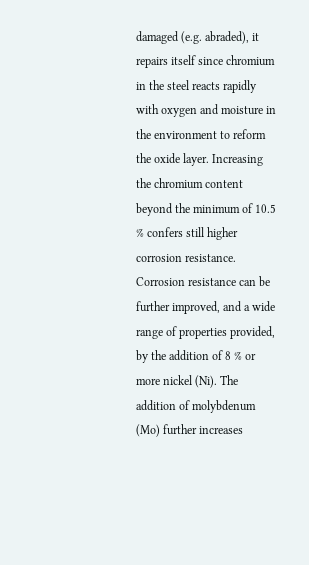damaged (e.g. abraded), it repairs itself since chromium in the steel reacts rapidly with oxygen and moisture in the environment to reform the oxide layer. Increasing the chromium content beyond the minimum of 10.5 % confers still higher corrosion resistance. Corrosion resistance can be further improved, and a wide range of properties provided, by the addition of 8 % or more nickel (Ni). The addition of molybdenum (Mo) further increases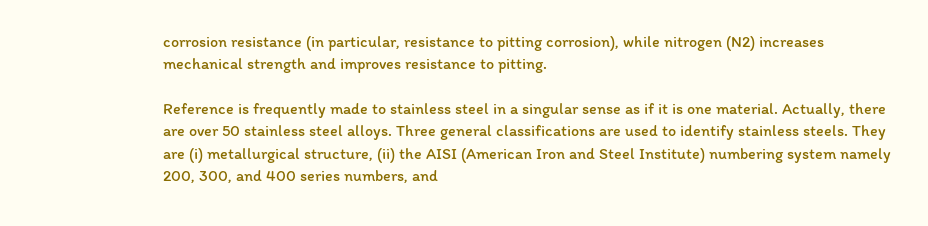corrosion resistance (in particular, resistance to pitting corrosion), while nitrogen (N2) increases mechanical strength and improves resistance to pitting.

Reference is frequently made to stainless steel in a singular sense as if it is one material. Actually, there are over 50 stainless steel alloys. Three general classifications are used to identify stainless steels. They are (i) metallurgical structure, (ii) the AISI (American Iron and Steel Institute) numbering system namely 200, 300, and 400 series numbers, and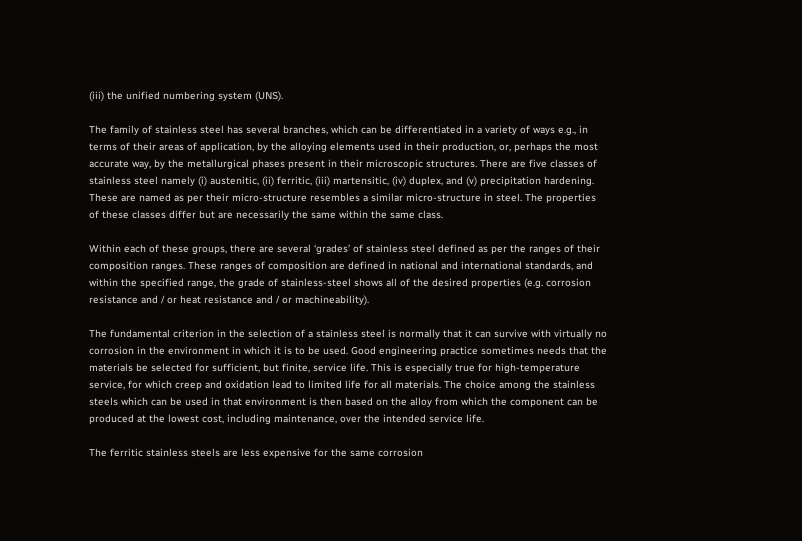(iii) the unified numbering system (UNS).

The family of stainless steel has several branches, which can be differentiated in a variety of ways e.g., in terms of their areas of application, by the alloying elements used in their production, or, perhaps the most accurate way, by the metallurgical phases present in their microscopic structures. There are five classes of stainless steel namely (i) austenitic, (ii) ferritic, (iii) martensitic, (iv) duplex, and (v) precipitation hardening. These are named as per their micro-structure resembles a similar micro-structure in steel. The properties of these classes differ but are necessarily the same within the same class.

Within each of these groups, there are several ‘grades’ of stainless steel defined as per the ranges of their composition ranges. These ranges of composition are defined in national and international standards, and within the specified range, the grade of stainless-steel shows all of the desired properties (e.g. corrosion resistance and / or heat resistance and / or machineability).

The fundamental criterion in the selection of a stainless steel is normally that it can survive with virtually no corrosion in the environment in which it is to be used. Good engineering practice sometimes needs that the materials be selected for sufficient, but finite, service life. This is especially true for high-temperature service, for which creep and oxidation lead to limited life for all materials. The choice among the stainless steels which can be used in that environment is then based on the alloy from which the component can be produced at the lowest cost, including maintenance, over the intended service life.

The ferritic stainless steels are less expensive for the same corrosion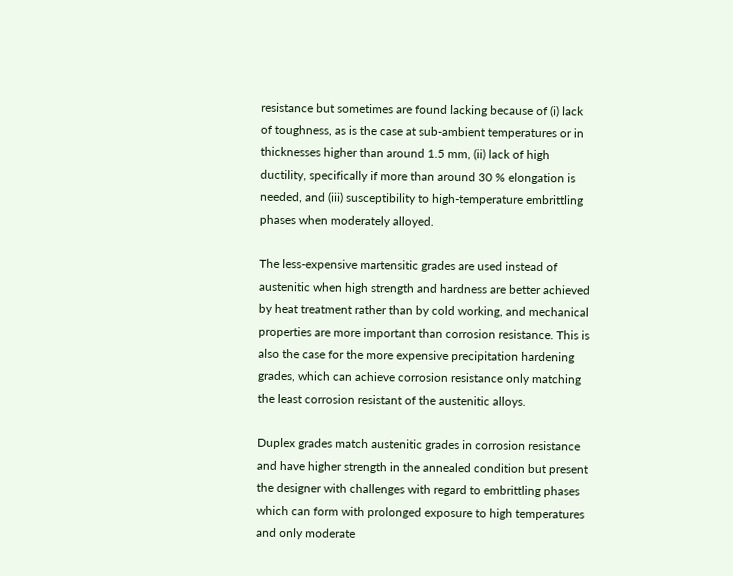resistance but sometimes are found lacking because of (i) lack of toughness, as is the case at sub-ambient temperatures or in thicknesses higher than around 1.5 mm, (ii) lack of high ductility, specifically if more than around 30 % elongation is needed, and (iii) susceptibility to high-temperature embrittling phases when moderately alloyed.

The less-expensive martensitic grades are used instead of austenitic when high strength and hardness are better achieved by heat treatment rather than by cold working, and mechanical properties are more important than corrosion resistance. This is also the case for the more expensive precipitation hardening grades, which can achieve corrosion resistance only matching the least corrosion resistant of the austenitic alloys.

Duplex grades match austenitic grades in corrosion resistance and have higher strength in the annealed condition but present the designer with challenges with regard to embrittling phases which can form with prolonged exposure to high temperatures and only moderate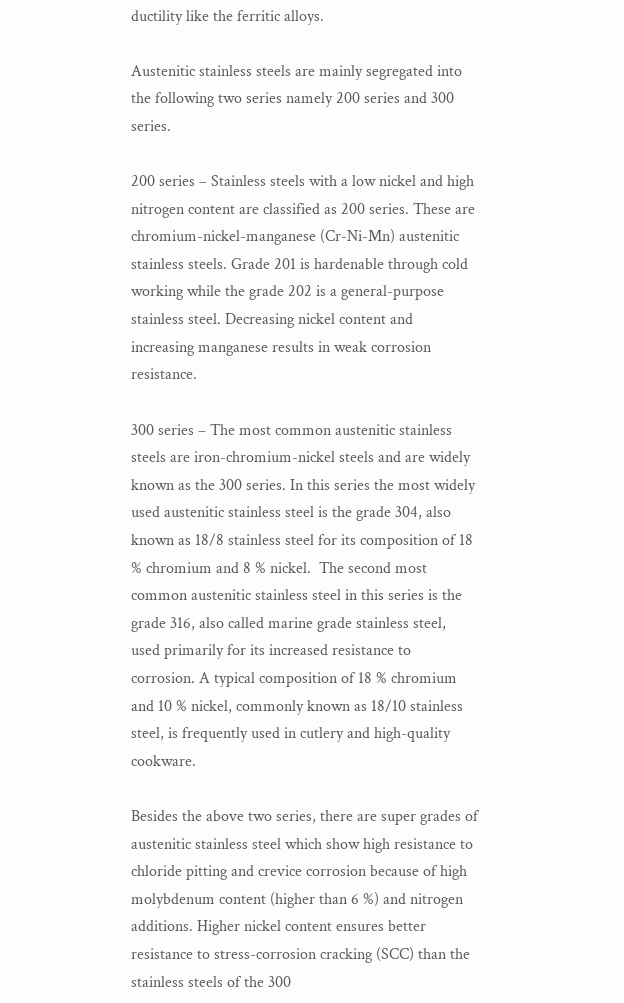ductility like the ferritic alloys.

Austenitic stainless steels are mainly segregated into the following two series namely 200 series and 300 series.

200 series – Stainless steels with a low nickel and high nitrogen content are classified as 200 series. These are chromium-nickel-manganese (Cr-Ni-Mn) austenitic stainless steels. Grade 201 is hardenable through cold working while the grade 202 is a general-purpose stainless steel. Decreasing nickel content and increasing manganese results in weak corrosion resistance.

300 series – The most common austenitic stainless steels are iron-chromium-nickel steels and are widely known as the 300 series. In this series the most widely used austenitic stainless steel is the grade 304, also known as 18/8 stainless steel for its composition of 18 % chromium and 8 % nickel.  The second most common austenitic stainless steel in this series is the grade 316, also called marine grade stainless steel, used primarily for its increased resistance to corrosion. A typical composition of 18 % chromium and 10 % nickel, commonly known as 18/10 stainless steel, is frequently used in cutlery and high-quality cookware.

Besides the above two series, there are super grades of austenitic stainless steel which show high resistance to chloride pitting and crevice corrosion because of high molybdenum content (higher than 6 %) and nitrogen additions. Higher nickel content ensures better resistance to stress-corrosion cracking (SCC) than the stainless steels of the 300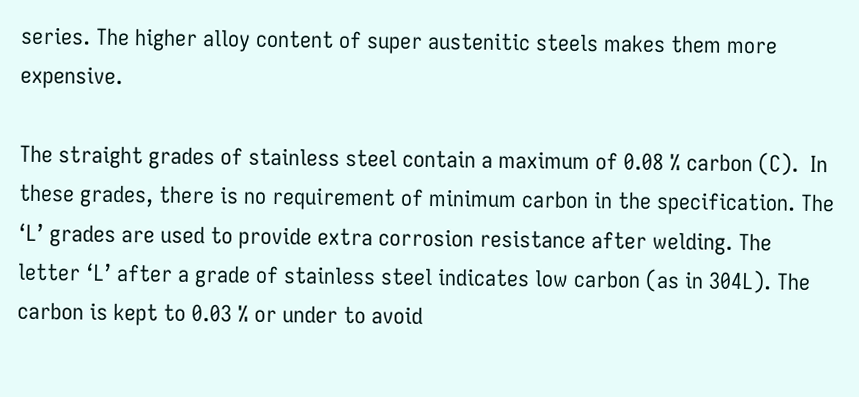series. The higher alloy content of super austenitic steels makes them more expensive.

The straight grades of stainless steel contain a maximum of 0.08 % carbon (C).  In these grades, there is no requirement of minimum carbon in the specification. The ‘L’ grades are used to provide extra corrosion resistance after welding. The letter ‘L’ after a grade of stainless steel indicates low carbon (as in 304L). The carbon is kept to 0.03 % or under to avoid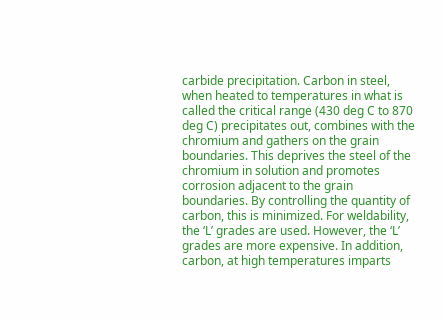carbide precipitation. Carbon in steel, when heated to temperatures in what is called the critical range (430 deg C to 870 deg C) precipitates out, combines with the chromium and gathers on the grain boundaries. This deprives the steel of the chromium in solution and promotes corrosion adjacent to the grain boundaries. By controlling the quantity of carbon, this is minimized. For weldability, the ‘L’ grades are used. However, the ‘L’ grades are more expensive. In addition, carbon, at high temperatures imparts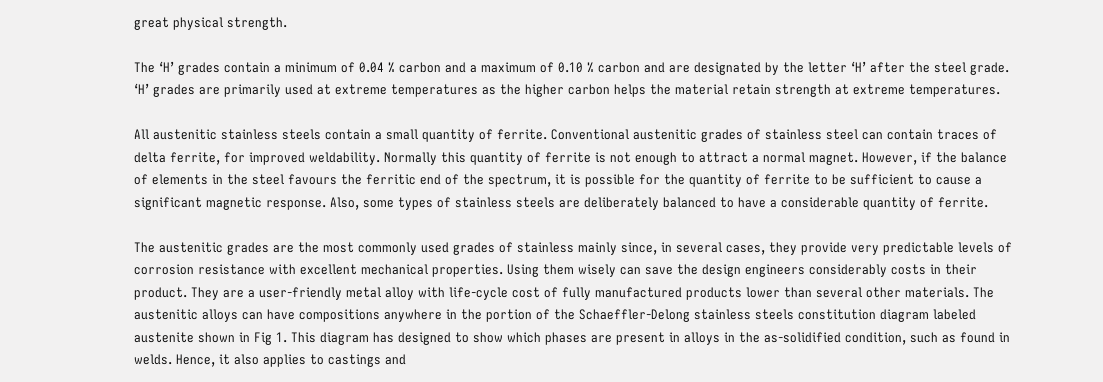great physical strength.

The ‘H’ grades contain a minimum of 0.04 % carbon and a maximum of 0.10 % carbon and are designated by the letter ‘H’ after the steel grade. ‘H’ grades are primarily used at extreme temperatures as the higher carbon helps the material retain strength at extreme temperatures.

All austenitic stainless steels contain a small quantity of ferrite. Conventional austenitic grades of stainless steel can contain traces of delta ferrite, for improved weldability. Normally this quantity of ferrite is not enough to attract a normal magnet. However, if the balance of elements in the steel favours the ferritic end of the spectrum, it is possible for the quantity of ferrite to be sufficient to cause a significant magnetic response. Also, some types of stainless steels are deliberately balanced to have a considerable quantity of ferrite.

The austenitic grades are the most commonly used grades of stainless mainly since, in several cases, they provide very predictable levels of corrosion resistance with excellent mechanical properties. Using them wisely can save the design engineers considerably costs in their product. They are a user-friendly metal alloy with life-cycle cost of fully manufactured products lower than several other materials. The austenitic alloys can have compositions anywhere in the portion of the Schaeffler-Delong stainless steels constitution diagram labeled austenite shown in Fig 1. This diagram has designed to show which phases are present in alloys in the as-solidified condition, such as found in welds. Hence, it also applies to castings and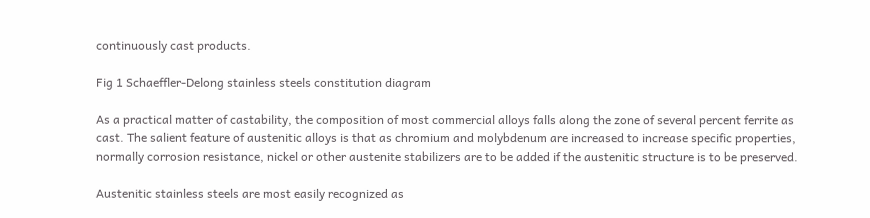continuously cast products.

Fig 1 Schaeffler-Delong stainless steels constitution diagram

As a practical matter of castability, the composition of most commercial alloys falls along the zone of several percent ferrite as cast. The salient feature of austenitic alloys is that as chromium and molybdenum are increased to increase specific properties, normally corrosion resistance, nickel or other austenite stabilizers are to be added if the austenitic structure is to be preserved.

Austenitic stainless steels are most easily recognized as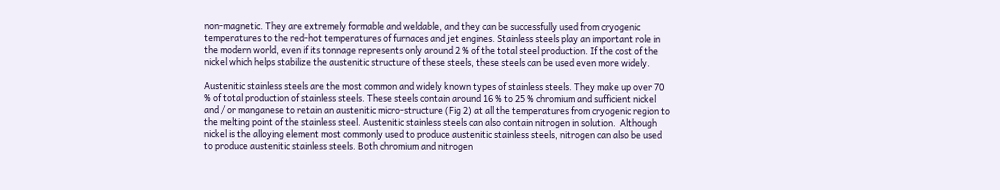non-magnetic. They are extremely formable and weldable, and they can be successfully used from cryogenic temperatures to the red-hot temperatures of furnaces and jet engines. Stainless steels play an important role in the modern world, even if its tonnage represents only around 2 % of the total steel production. If the cost of the nickel which helps stabilize the austenitic structure of these steels, these steels can be used even more widely.

Austenitic stainless steels are the most common and widely known types of stainless steels. They make up over 70 % of total production of stainless steels. These steels contain around 16 % to 25 % chromium and sufficient nickel and / or manganese to retain an austenitic micro-structure (Fig 2) at all the temperatures from cryogenic region to the melting point of the stainless steel. Austenitic stainless steels can also contain nitrogen in solution.  Although nickel is the alloying element most commonly used to produce austenitic stainless steels, nitrogen can also be used to produce austenitic stainless steels. Both chromium and nitrogen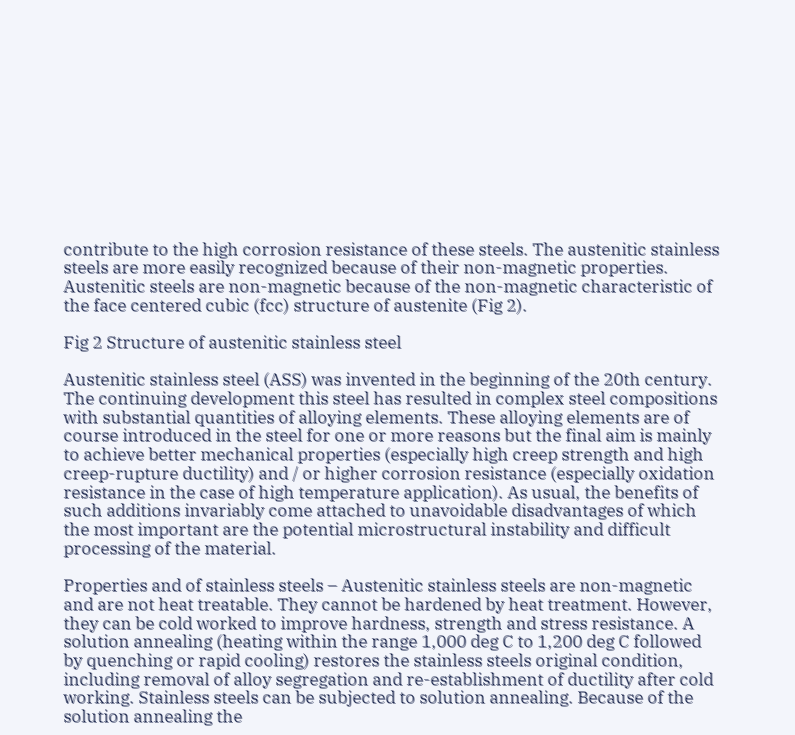contribute to the high corrosion resistance of these steels. The austenitic stainless steels are more easily recognized because of their non-magnetic properties. Austenitic steels are non-magnetic because of the non-magnetic characteristic of the face centered cubic (fcc) structure of austenite (Fig 2).

Fig 2 Structure of austenitic stainless steel

Austenitic stainless steel (ASS) was invented in the beginning of the 20th century. The continuing development this steel has resulted in complex steel compositions with substantial quantities of alloying elements. These alloying elements are of course introduced in the steel for one or more reasons but the final aim is mainly to achieve better mechanical properties (especially high creep strength and high creep-rupture ductility) and / or higher corrosion resistance (especially oxidation resistance in the case of high temperature application). As usual, the benefits of such additions invariably come attached to unavoidable disadvantages of which the most important are the potential microstructural instability and difficult processing of the material.

Properties and of stainless steels – Austenitic stainless steels are non-magnetic and are not heat treatable. They cannot be hardened by heat treatment. However, they can be cold worked to improve hardness, strength and stress resistance. A solution annealing (heating within the range 1,000 deg C to 1,200 deg C followed by quenching or rapid cooling) restores the stainless steels original condition, including removal of alloy segregation and re-establishment of ductility after cold working. Stainless steels can be subjected to solution annealing. Because of the solution annealing the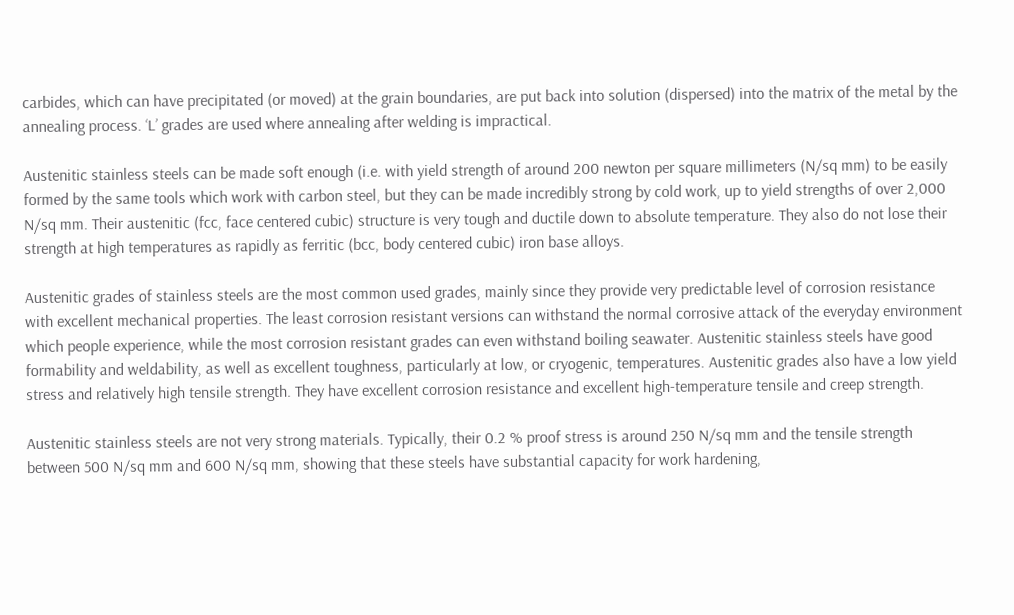carbides, which can have precipitated (or moved) at the grain boundaries, are put back into solution (dispersed) into the matrix of the metal by the annealing process. ‘L’ grades are used where annealing after welding is impractical.

Austenitic stainless steels can be made soft enough (i.e. with yield strength of around 200 newton per square millimeters (N/sq mm) to be easily formed by the same tools which work with carbon steel, but they can be made incredibly strong by cold work, up to yield strengths of over 2,000 N/sq mm. Their austenitic (fcc, face centered cubic) structure is very tough and ductile down to absolute temperature. They also do not lose their strength at high temperatures as rapidly as ferritic (bcc, body centered cubic) iron base alloys.

Austenitic grades of stainless steels are the most common used grades, mainly since they provide very predictable level of corrosion resistance with excellent mechanical properties. The least corrosion resistant versions can withstand the normal corrosive attack of the everyday environment which people experience, while the most corrosion resistant grades can even withstand boiling seawater. Austenitic stainless steels have good formability and weldability, as well as excellent toughness, particularly at low, or cryogenic, temperatures. Austenitic grades also have a low yield stress and relatively high tensile strength. They have excellent corrosion resistance and excellent high-temperature tensile and creep strength.

Austenitic stainless steels are not very strong materials. Typically, their 0.2 % proof stress is around 250 N/sq mm and the tensile strength between 500 N/sq mm and 600 N/sq mm, showing that these steels have substantial capacity for work hardening,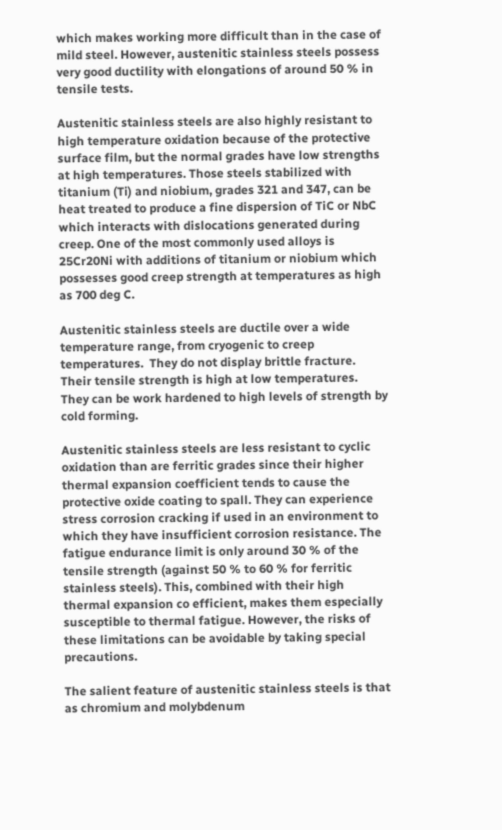which makes working more difficult than in the case of mild steel. However, austenitic stainless steels possess very good ductility with elongations of around 50 % in tensile tests.

Austenitic stainless steels are also highly resistant to high temperature oxidation because of the protective surface film, but the normal grades have low strengths at high temperatures. Those steels stabilized with titanium (Ti) and niobium, grades 321 and 347, can be heat treated to produce a fine dispersion of TiC or NbC which interacts with dislocations generated during creep. One of the most commonly used alloys is 25Cr20Ni with additions of titanium or niobium which possesses good creep strength at temperatures as high as 700 deg C.

Austenitic stainless steels are ductile over a wide temperature range, from cryogenic to creep temperatures.  They do not display brittle fracture. Their tensile strength is high at low temperatures. They can be work hardened to high levels of strength by cold forming.

Austenitic stainless steels are less resistant to cyclic oxidation than are ferritic grades since their higher thermal expansion coefficient tends to cause the protective oxide coating to spall. They can experience stress corrosion cracking if used in an environment to which they have insufficient corrosion resistance. The fatigue endurance limit is only around 30 % of the tensile strength (against 50 % to 60 % for ferritic stainless steels). This, combined with their high thermal expansion co efficient, makes them especially susceptible to thermal fatigue. However, the risks of these limitations can be avoidable by taking special precautions.

The salient feature of austenitic stainless steels is that as chromium and molybdenum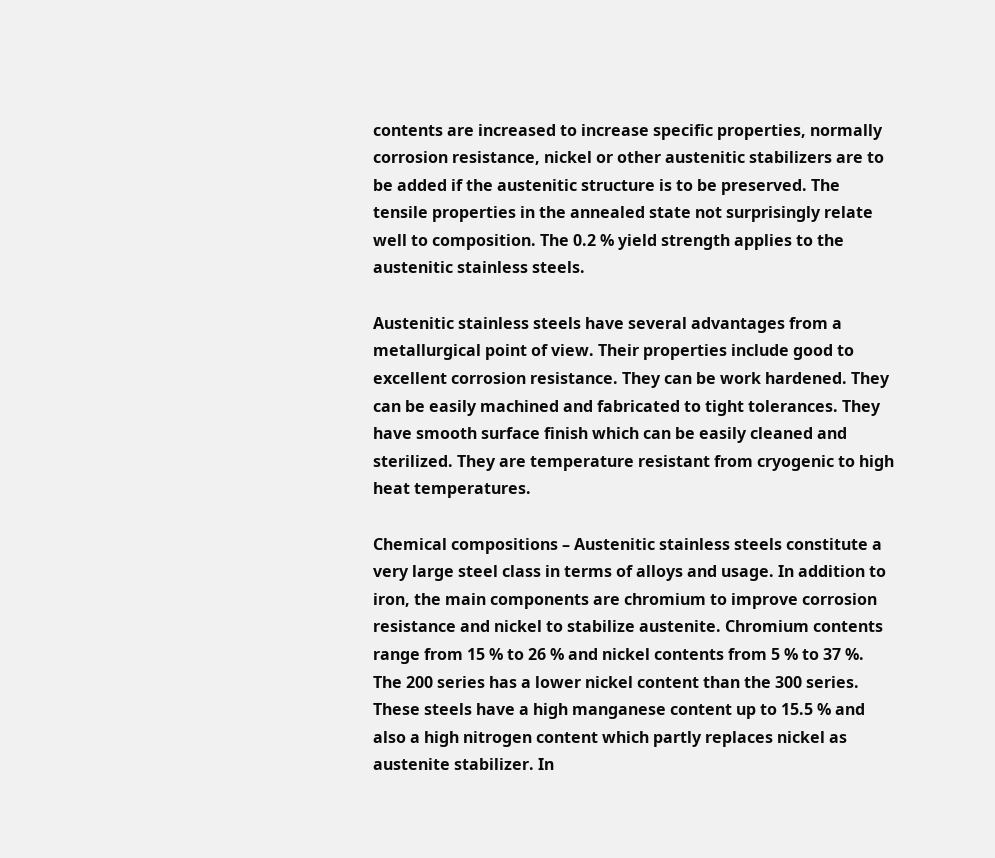contents are increased to increase specific properties, normally corrosion resistance, nickel or other austenitic stabilizers are to be added if the austenitic structure is to be preserved. The tensile properties in the annealed state not surprisingly relate well to composition. The 0.2 % yield strength applies to the austenitic stainless steels.

Austenitic stainless steels have several advantages from a metallurgical point of view. Their properties include good to excellent corrosion resistance. They can be work hardened. They can be easily machined and fabricated to tight tolerances. They have smooth surface finish which can be easily cleaned and sterilized. They are temperature resistant from cryogenic to high heat temperatures.

Chemical compositions – Austenitic stainless steels constitute a very large steel class in terms of alloys and usage. In addition to iron, the main components are chromium to improve corrosion resistance and nickel to stabilize austenite. Chromium contents range from 15 % to 26 % and nickel contents from 5 % to 37 %. The 200 series has a lower nickel content than the 300 series. These steels have a high manganese content up to 15.5 % and also a high nitrogen content which partly replaces nickel as austenite stabilizer. In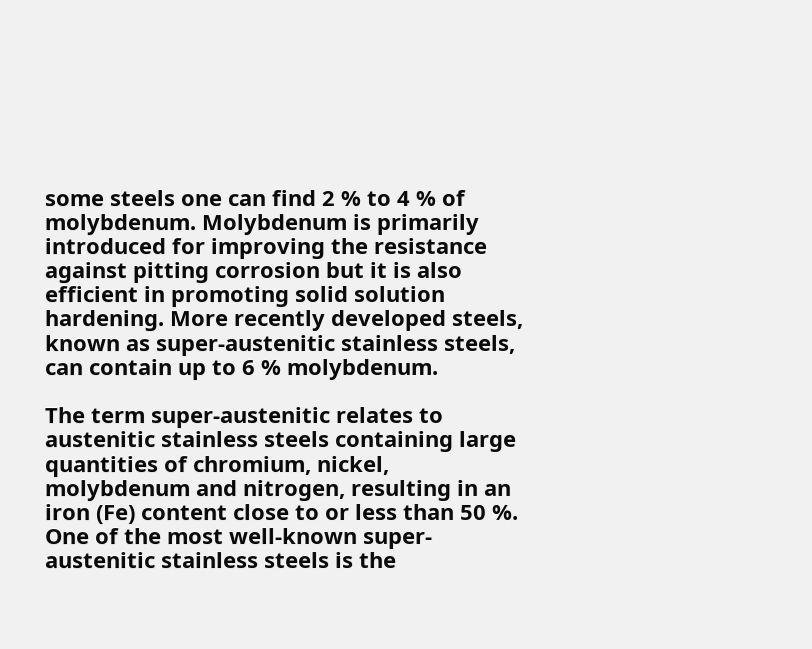some steels one can find 2 % to 4 % of molybdenum. Molybdenum is primarily introduced for improving the resistance against pitting corrosion but it is also efficient in promoting solid solution hardening. More recently developed steels, known as super-austenitic stainless steels, can contain up to 6 % molybdenum.

The term super-austenitic relates to austenitic stainless steels containing large quantities of chromium, nickel, molybdenum and nitrogen, resulting in an iron (Fe) content close to or less than 50 %. One of the most well-known super-austenitic stainless steels is the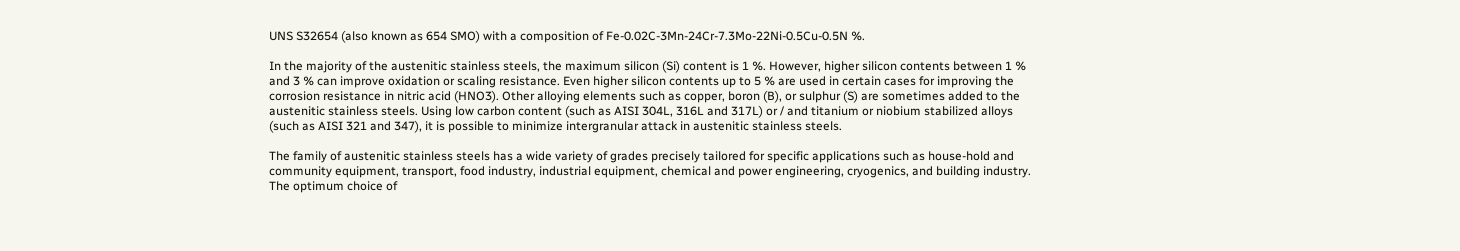UNS S32654 (also known as 654 SMO) with a composition of Fe-0.02C-3Mn-24Cr-7.3Mo-22Ni-0.5Cu-0.5N %.

In the majority of the austenitic stainless steels, the maximum silicon (Si) content is 1 %. However, higher silicon contents between 1 % and 3 % can improve oxidation or scaling resistance. Even higher silicon contents up to 5 % are used in certain cases for improving the corrosion resistance in nitric acid (HNO3). Other alloying elements such as copper, boron (B), or sulphur (S) are sometimes added to the austenitic stainless steels. Using low carbon content (such as AISI 304L, 316L and 317L) or / and titanium or niobium stabilized alloys (such as AISI 321 and 347), it is possible to minimize intergranular attack in austenitic stainless steels.

The family of austenitic stainless steels has a wide variety of grades precisely tailored for specific applications such as house-hold and community equipment, transport, food industry, industrial equipment, chemical and power engineering, cryogenics, and building industry. The optimum choice of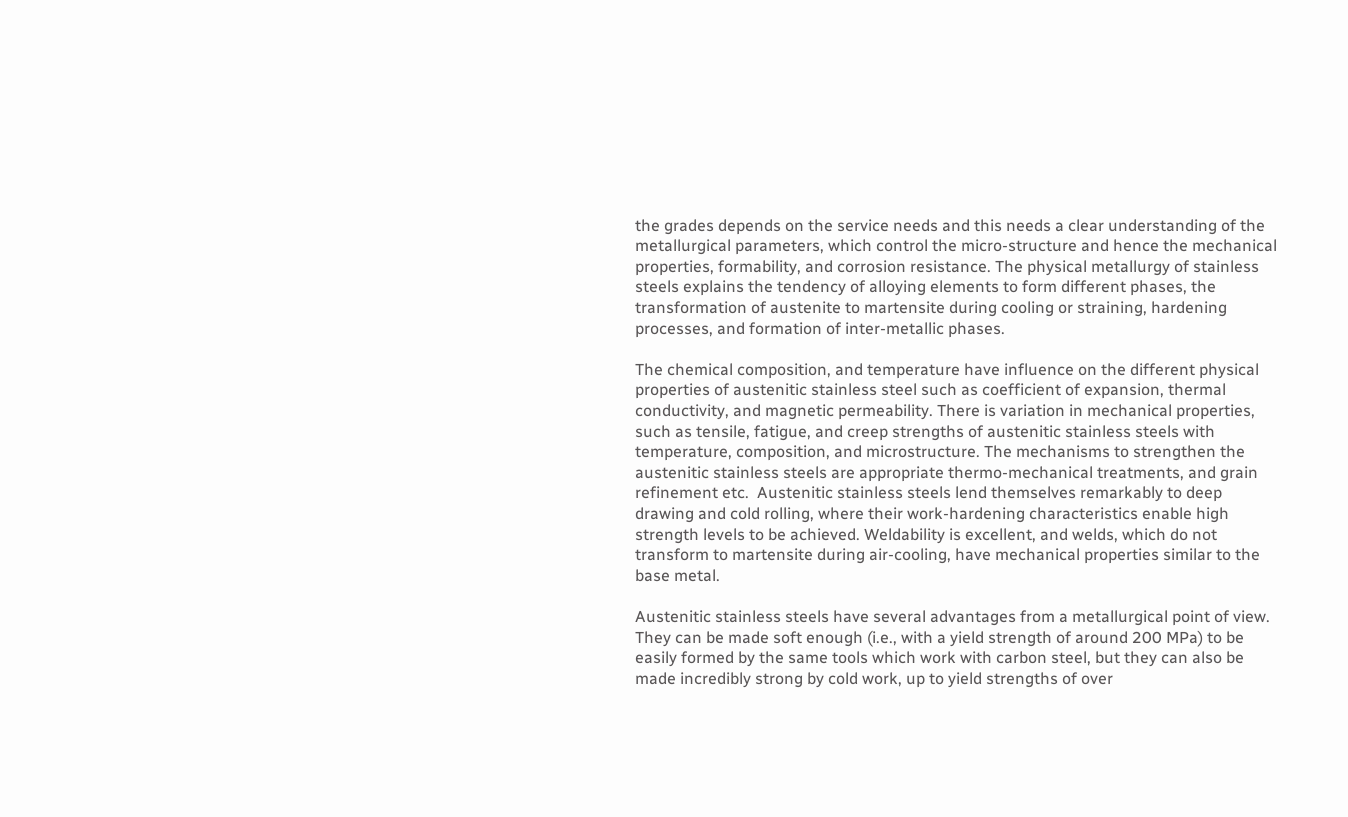the grades depends on the service needs and this needs a clear understanding of the metallurgical parameters, which control the micro-structure and hence the mechanical properties, formability, and corrosion resistance. The physical metallurgy of stainless steels explains the tendency of alloying elements to form different phases, the transformation of austenite to martensite during cooling or straining, hardening processes, and formation of inter-metallic phases.

The chemical composition, and temperature have influence on the different physical properties of austenitic stainless steel such as coefficient of expansion, thermal conductivity, and magnetic permeability. There is variation in mechanical properties, such as tensile, fatigue, and creep strengths of austenitic stainless steels with temperature, composition, and microstructure. The mechanisms to strengthen the austenitic stainless steels are appropriate thermo-mechanical treatments, and grain refinement etc.  Austenitic stainless steels lend themselves remarkably to deep drawing and cold rolling, where their work-hardening characteristics enable high strength levels to be achieved. Weldability is excellent, and welds, which do not transform to martensite during air-cooling, have mechanical properties similar to the base metal.

Austenitic stainless steels have several advantages from a metallurgical point of view. They can be made soft enough (i.e., with a yield strength of around 200 MPa) to be easily formed by the same tools which work with carbon steel, but they can also be made incredibly strong by cold work, up to yield strengths of over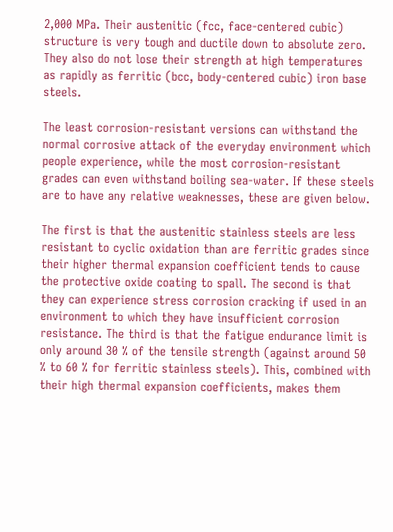2,000 MPa. Their austenitic (fcc, face-centered cubic) structure is very tough and ductile down to absolute zero. They also do not lose their strength at high temperatures as rapidly as ferritic (bcc, body-centered cubic) iron base steels.

The least corrosion-resistant versions can withstand the normal corrosive attack of the everyday environment which people experience, while the most corrosion-resistant grades can even withstand boiling sea-water. If these steels are to have any relative weaknesses, these are given below.

The first is that the austenitic stainless steels are less resistant to cyclic oxidation than are ferritic grades since their higher thermal expansion coefficient tends to cause the protective oxide coating to spall. The second is that they can experience stress corrosion cracking if used in an environment to which they have insufficient corrosion resistance. The third is that the fatigue endurance limit is only around 30 % of the tensile strength (against around 50 % to 60 % for ferritic stainless steels). This, combined with their high thermal expansion coefficients, makes them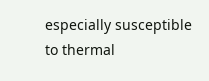especially susceptible to thermal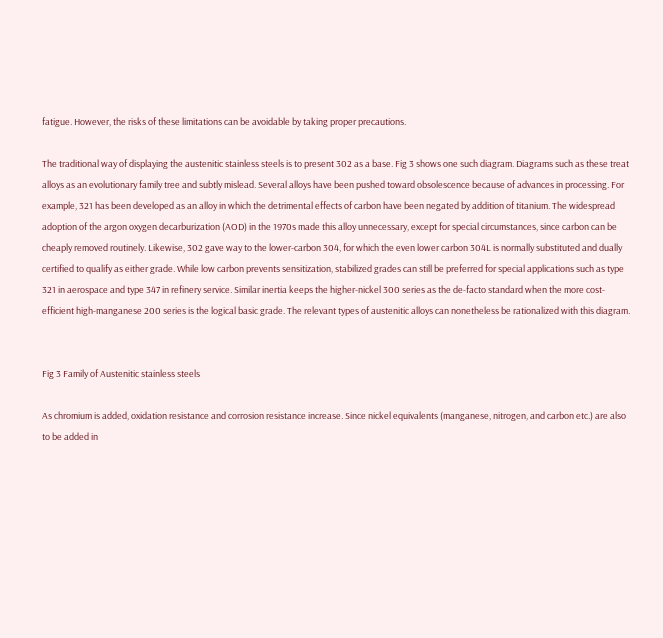fatigue. However, the risks of these limitations can be avoidable by taking proper precautions.

The traditional way of displaying the austenitic stainless steels is to present 302 as a base. Fig 3 shows one such diagram. Diagrams such as these treat alloys as an evolutionary family tree and subtly mislead. Several alloys have been pushed toward obsolescence because of advances in processing. For example, 321 has been developed as an alloy in which the detrimental effects of carbon have been negated by addition of titanium. The widespread adoption of the argon oxygen decarburization (AOD) in the 1970s made this alloy unnecessary, except for special circumstances, since carbon can be cheaply removed routinely. Likewise, 302 gave way to the lower-carbon 304, for which the even lower carbon 304L is normally substituted and dually certified to qualify as either grade. While low carbon prevents sensitization, stabilized grades can still be preferred for special applications such as type 321 in aerospace and type 347 in refinery service. Similar inertia keeps the higher-nickel 300 series as the de-facto standard when the more cost-efficient high-manganese 200 series is the logical basic grade. The relevant types of austenitic alloys can nonetheless be rationalized with this diagram.


Fig 3 Family of Austenitic stainless steels

As chromium is added, oxidation resistance and corrosion resistance increase. Since nickel equivalents (manganese, nitrogen, and carbon etc.) are also to be added in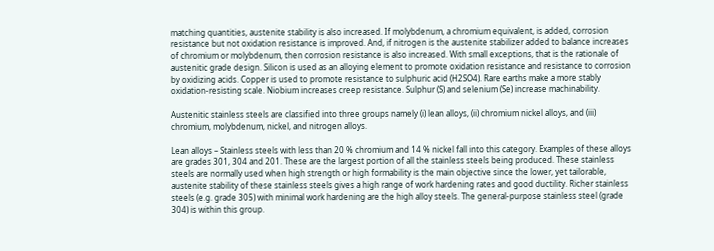matching quantities, austenite stability is also increased. If molybdenum, a chromium equivalent, is added, corrosion resistance but not oxidation resistance is improved. And, if nitrogen is the austenite stabilizer added to balance increases of chromium or molybdenum, then corrosion resistance is also increased. With small exceptions, that is the rationale of austenitic grade design. Silicon is used as an alloying element to promote oxidation resistance and resistance to corrosion by oxidizing acids. Copper is used to promote resistance to sulphuric acid (H2SO4). Rare earths make a more stably oxidation-resisting scale. Niobium increases creep resistance. Sulphur (S) and selenium (Se) increase machinability.

Austenitic stainless steels are classified into three groups namely (i) lean alloys, (ii) chromium nickel alloys, and (iii) chromium, molybdenum, nickel, and nitrogen alloys.

Lean alloys – Stainless steels with less than 20 % chromium and 14 % nickel fall into this category. Examples of these alloys are grades 301, 304 and 201. These are the largest portion of all the stainless steels being produced. These stainless steels are normally used when high strength or high formability is the main objective since the lower, yet tailorable, austenite stability of these stainless steels gives a high range of work hardening rates and good ductility. Richer stainless steels (e.g. grade 305) with minimal work hardening are the high alloy steels. The general-purpose stainless steel (grade 304) is within this group.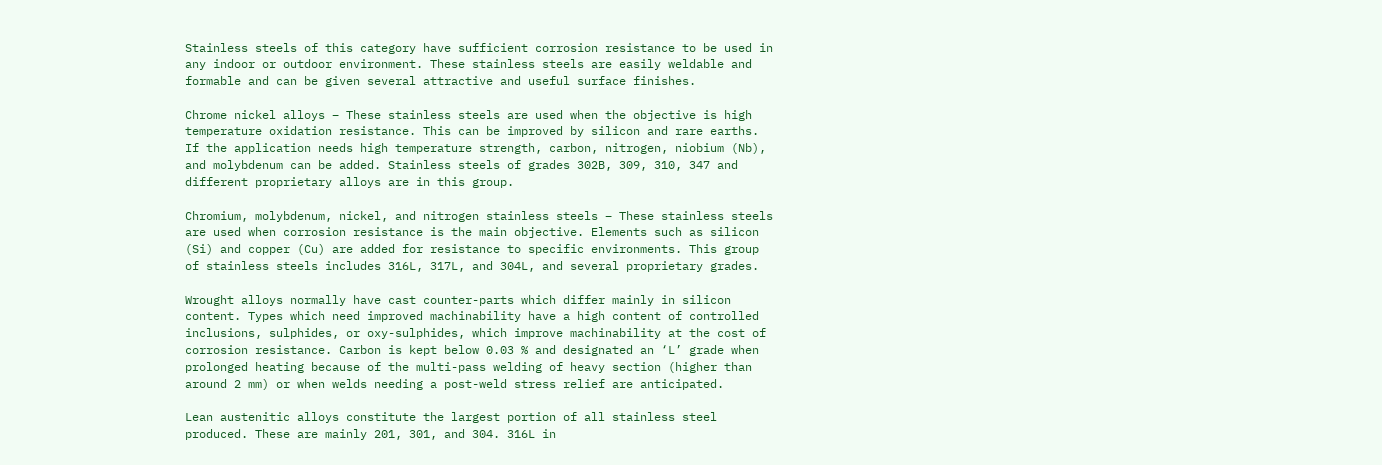Stainless steels of this category have sufficient corrosion resistance to be used in any indoor or outdoor environment. These stainless steels are easily weldable and formable and can be given several attractive and useful surface finishes.

Chrome nickel alloys – These stainless steels are used when the objective is high temperature oxidation resistance. This can be improved by silicon and rare earths. If the application needs high temperature strength, carbon, nitrogen, niobium (Nb), and molybdenum can be added. Stainless steels of grades 302B, 309, 310, 347 and different proprietary alloys are in this group.

Chromium, molybdenum, nickel, and nitrogen stainless steels – These stainless steels are used when corrosion resistance is the main objective. Elements such as silicon (Si) and copper (Cu) are added for resistance to specific environments. This group of stainless steels includes 316L, 317L, and 304L, and several proprietary grades.

Wrought alloys normally have cast counter-parts which differ mainly in silicon content. Types which need improved machinability have a high content of controlled inclusions, sulphides, or oxy-sulphides, which improve machinability at the cost of corrosion resistance. Carbon is kept below 0.03 % and designated an ‘L’ grade when prolonged heating because of the multi-pass welding of heavy section (higher than around 2 mm) or when welds needing a post-weld stress relief are anticipated.

Lean austenitic alloys constitute the largest portion of all stainless steel produced. These are mainly 201, 301, and 304. 316L in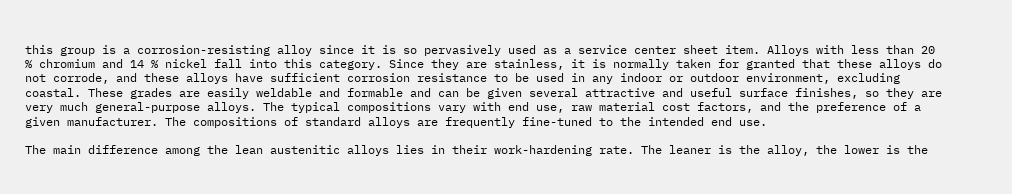this group is a corrosion-resisting alloy since it is so pervasively used as a service center sheet item. Alloys with less than 20 % chromium and 14 % nickel fall into this category. Since they are stainless, it is normally taken for granted that these alloys do not corrode, and these alloys have sufficient corrosion resistance to be used in any indoor or outdoor environment, excluding coastal. These grades are easily weldable and formable and can be given several attractive and useful surface finishes, so they are very much general-purpose alloys. The typical compositions vary with end use, raw material cost factors, and the preference of a given manufacturer. The compositions of standard alloys are frequently fine-tuned to the intended end use.

The main difference among the lean austenitic alloys lies in their work-hardening rate. The leaner is the alloy, the lower is the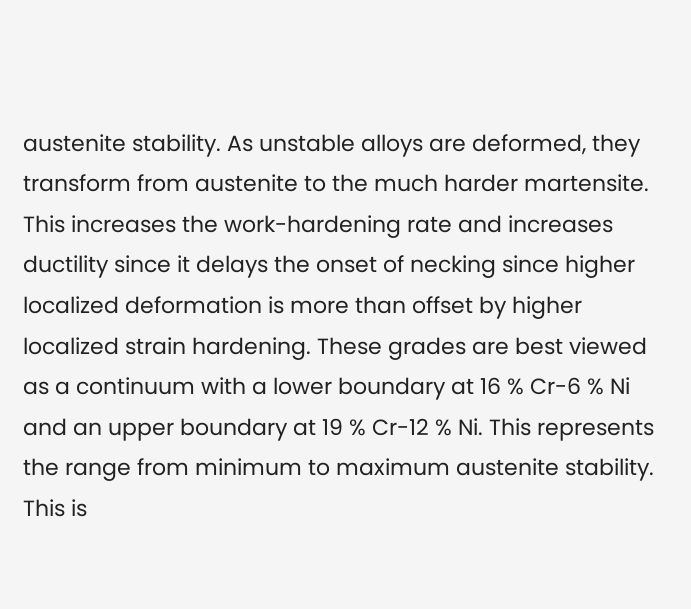austenite stability. As unstable alloys are deformed, they transform from austenite to the much harder martensite. This increases the work-hardening rate and increases ductility since it delays the onset of necking since higher localized deformation is more than offset by higher localized strain hardening. These grades are best viewed as a continuum with a lower boundary at 16 % Cr-6 % Ni and an upper boundary at 19 % Cr-12 % Ni. This represents the range from minimum to maximum austenite stability. This is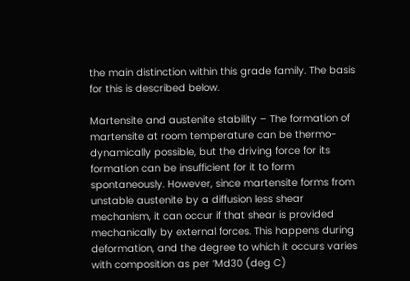the main distinction within this grade family. The basis for this is described below.

Martensite and austenite stability – The formation of martensite at room temperature can be thermo-dynamically possible, but the driving force for its formation can be insufficient for it to form spontaneously. However, since martensite forms from unstable austenite by a diffusion less shear mechanism, it can occur if that shear is provided mechanically by external forces. This happens during deformation, and the degree to which it occurs varies with composition as per ‘Md30 (deg C)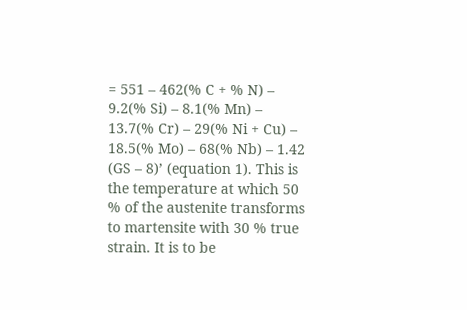= 551 – 462(% C + % N) – 9.2(% Si) – 8.1(% Mn) – 13.7(% Cr) – 29(% Ni + Cu) – 18.5(% Mo) – 68(% Nb) – 1.42 (GS – 8)’ (equation 1). This is the temperature at which 50 % of the austenite transforms to martensite with 30 % true strain. It is to be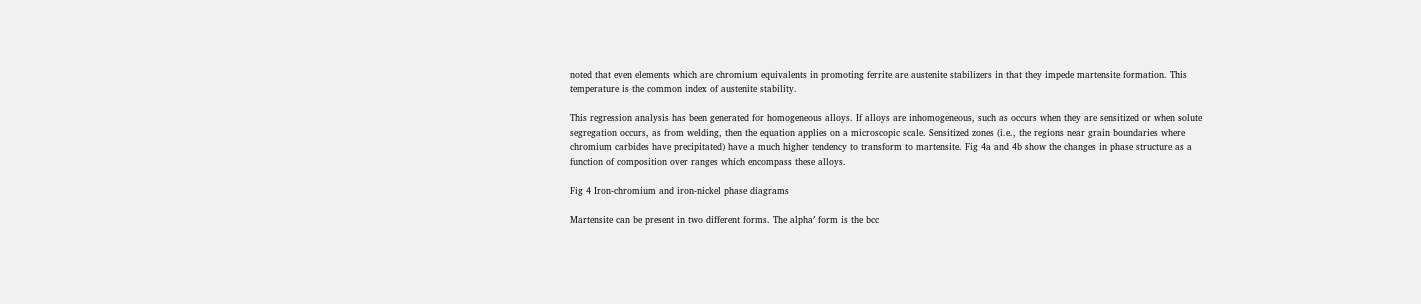noted that even elements which are chromium equivalents in promoting ferrite are austenite stabilizers in that they impede martensite formation. This temperature is the common index of austenite stability.

This regression analysis has been generated for homogeneous alloys. If alloys are inhomogeneous, such as occurs when they are sensitized or when solute segregation occurs, as from welding, then the equation applies on a microscopic scale. Sensitized zones (i.e., the regions near grain boundaries where chromium carbides have precipitated) have a much higher tendency to transform to martensite. Fig 4a and 4b show the changes in phase structure as a function of composition over ranges which encompass these alloys.

Fig 4 Iron-chromium and iron-nickel phase diagrams

Martensite can be present in two different forms. The alpha′ form is the bcc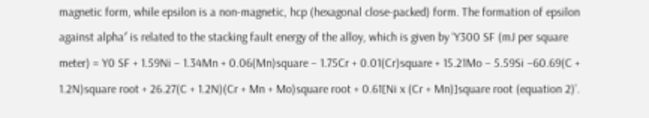magnetic form, while epsilon is a non-magnetic, hcp (hexagonal close-packed) form. The formation of epsilon against alpha′ is related to the stacking fault energy of the alloy, which is given by ‘Y300 SF (mJ per square meter) = Y0 SF + 1.59Ni – 1.34Mn + 0.06(Mn)square – 1.75Cr + 0.01(Cr)square + 15.21Mo – 5.59Si –60.69(C + 1.2N)square root + 26.27(C + 1.2N)(Cr + Mn + Mo)square root + 0.61[Ni x (Cr + Mn)]square root (equation 2)’.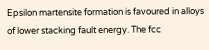Epsilon martensite formation is favoured in alloys of lower stacking fault energy. The fcc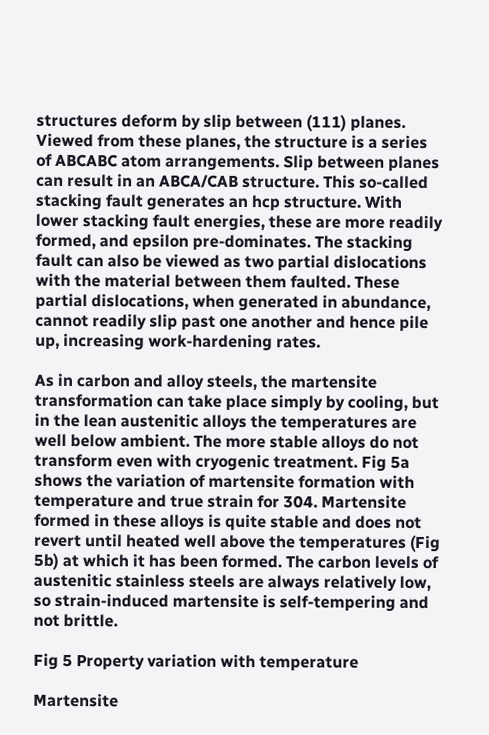structures deform by slip between (111) planes. Viewed from these planes, the structure is a series of ABCABC atom arrangements. Slip between planes can result in an ABCA/CAB structure. This so-called stacking fault generates an hcp structure. With lower stacking fault energies, these are more readily formed, and epsilon pre-dominates. The stacking fault can also be viewed as two partial dislocations with the material between them faulted. These partial dislocations, when generated in abundance, cannot readily slip past one another and hence pile up, increasing work-hardening rates.

As in carbon and alloy steels, the martensite transformation can take place simply by cooling, but in the lean austenitic alloys the temperatures are well below ambient. The more stable alloys do not transform even with cryogenic treatment. Fig 5a shows the variation of martensite formation with temperature and true strain for 304. Martensite formed in these alloys is quite stable and does not revert until heated well above the temperatures (Fig 5b) at which it has been formed. The carbon levels of austenitic stainless steels are always relatively low, so strain-induced martensite is self-tempering and not brittle.

Fig 5 Property variation with temperature

Martensite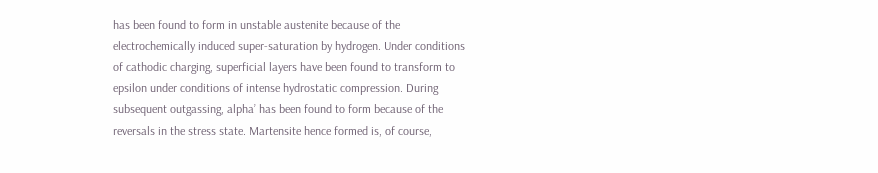has been found to form in unstable austenite because of the electrochemically induced super-saturation by hydrogen. Under conditions of cathodic charging, superficial layers have been found to transform to epsilon under conditions of intense hydrostatic compression. During subsequent outgassing, alpha’ has been found to form because of the reversals in the stress state. Martensite hence formed is, of course,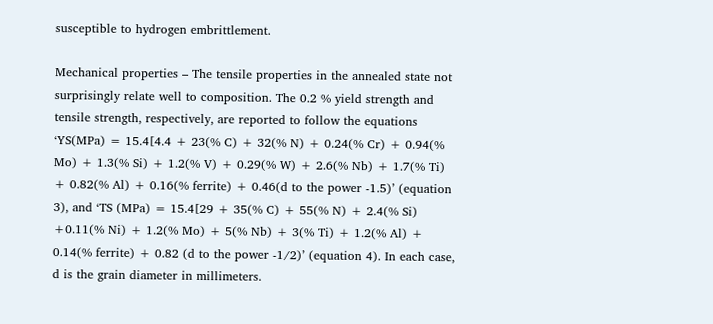susceptible to hydrogen embrittlement.

Mechanical properties – The tensile properties in the annealed state not surprisingly relate well to composition. The 0.2 % yield strength and tensile strength, respectively, are reported to follow the equations ‘YS(MPa) = 15.4[4.4 + 23(% C) + 32(% N) + 0.24(% Cr) + 0.94(% Mo) + 1.3(% Si) + 1.2(% V) + 0.29(% W) + 2.6(% Nb) + 1.7(% Ti) + 0.82(% Al) + 0.16(% ferrite) + 0.46(d to the power -1.5)’ (equation 3), and ‘TS (MPa) = 15.4[29 + 35(% C) + 55(% N) + 2.4(% Si) +0.11(% Ni) + 1.2(% Mo) + 5(% Nb) + 3(% Ti) + 1.2(% Al) + 0.14(% ferrite) + 0.82 (d to the power -1/2)’ (equation 4). In each case, d is the grain diameter in millimeters.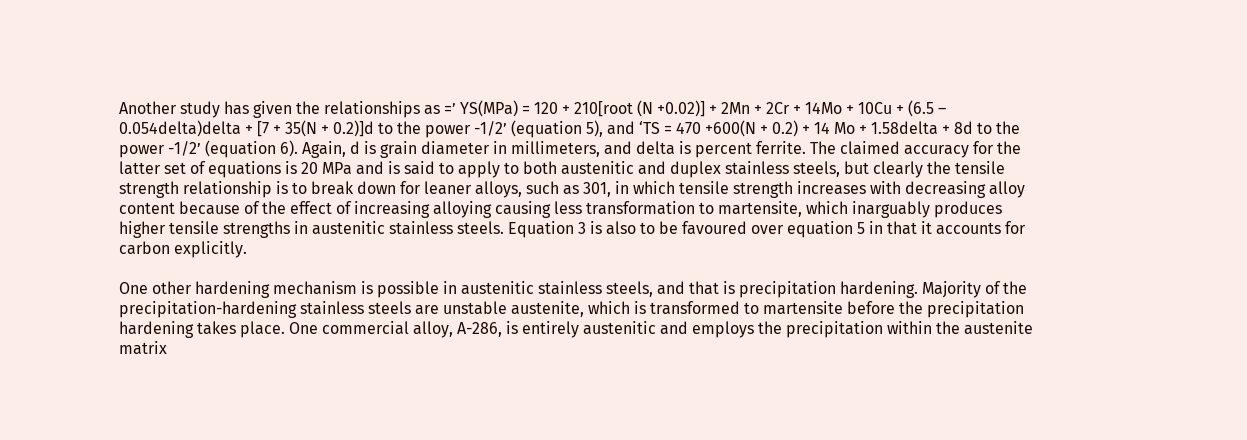Another study has given the relationships as =’ YS(MPa) = 120 + 210[root (N +0.02)] + 2Mn + 2Cr + 14Mo + 10Cu + (6.5 – 0.054delta)delta + [7 + 35(N + 0.2)]d to the power -1/2’ (equation 5), and ‘TS = 470 +600(N + 0.2) + 14 Mo + 1.58delta + 8d to the power -1/2’ (equation 6). Again, d is grain diameter in millimeters, and delta is percent ferrite. The claimed accuracy for the latter set of equations is 20 MPa and is said to apply to both austenitic and duplex stainless steels, but clearly the tensile strength relationship is to break down for leaner alloys, such as 301, in which tensile strength increases with decreasing alloy content because of the effect of increasing alloying causing less transformation to martensite, which inarguably produces higher tensile strengths in austenitic stainless steels. Equation 3 is also to be favoured over equation 5 in that it accounts for carbon explicitly.

One other hardening mechanism is possible in austenitic stainless steels, and that is precipitation hardening. Majority of the precipitation-hardening stainless steels are unstable austenite, which is transformed to martensite before the precipitation hardening takes place. One commercial alloy, A-286, is entirely austenitic and employs the precipitation within the austenite matrix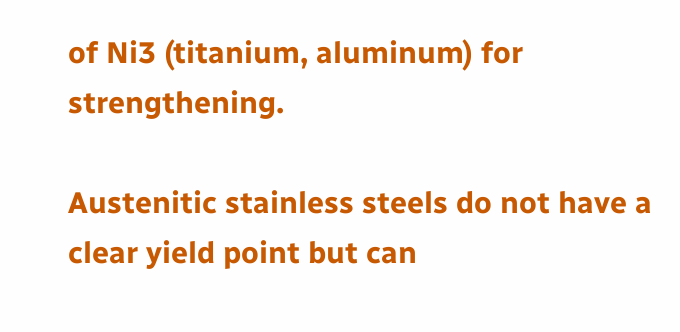of Ni3 (titanium, aluminum) for strengthening.

Austenitic stainless steels do not have a clear yield point but can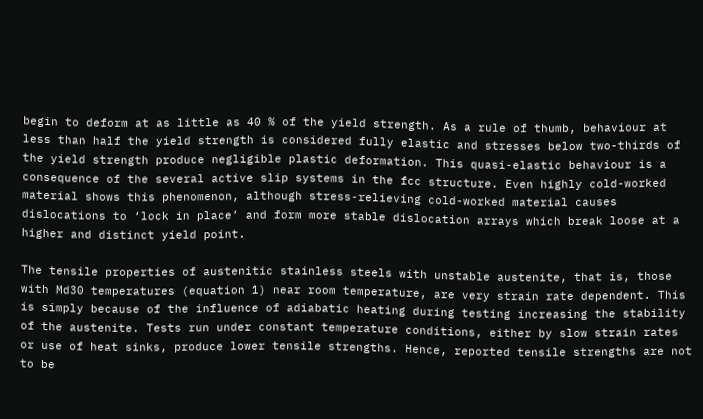begin to deform at as little as 40 % of the yield strength. As a rule of thumb, behaviour at less than half the yield strength is considered fully elastic and stresses below two-thirds of the yield strength produce negligible plastic deformation. This quasi-elastic behaviour is a consequence of the several active slip systems in the fcc structure. Even highly cold-worked material shows this phenomenon, although stress-relieving cold-worked material causes dislocations to ‘lock in place’ and form more stable dislocation arrays which break loose at a higher and distinct yield point.

The tensile properties of austenitic stainless steels with unstable austenite, that is, those with Md30 temperatures (equation 1) near room temperature, are very strain rate dependent. This is simply because of the influence of adiabatic heating during testing increasing the stability of the austenite. Tests run under constant temperature conditions, either by slow strain rates or use of heat sinks, produce lower tensile strengths. Hence, reported tensile strengths are not to be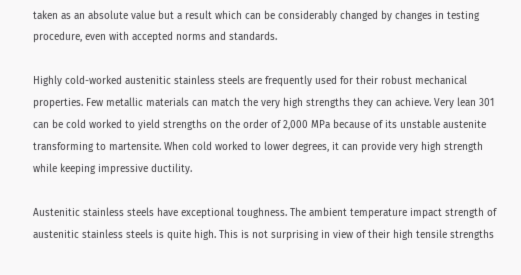taken as an absolute value but a result which can be considerably changed by changes in testing procedure, even with accepted norms and standards.

Highly cold-worked austenitic stainless steels are frequently used for their robust mechanical properties. Few metallic materials can match the very high strengths they can achieve. Very lean 301 can be cold worked to yield strengths on the order of 2,000 MPa because of its unstable austenite transforming to martensite. When cold worked to lower degrees, it can provide very high strength while keeping impressive ductility.

Austenitic stainless steels have exceptional toughness. The ambient temperature impact strength of austenitic stainless steels is quite high. This is not surprising in view of their high tensile strengths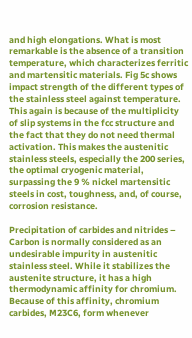and high elongations. What is most remarkable is the absence of a transition temperature, which characterizes ferritic and martensitic materials. Fig 5c shows impact strength of the different types of the stainless steel against temperature. This again is because of the multiplicity of slip systems in the fcc structure and the fact that they do not need thermal activation. This makes the austenitic stainless steels, especially the 200 series, the optimal cryogenic material, surpassing the 9 % nickel martensitic steels in cost, toughness, and, of course, corrosion resistance.

Precipitation of carbides and nitrides – Carbon is normally considered as an undesirable impurity in austenitic stainless steel. While it stabilizes the austenite structure, it has a high thermodynamic affinity for chromium. Because of this affinity, chromium carbides, M23C6, form whenever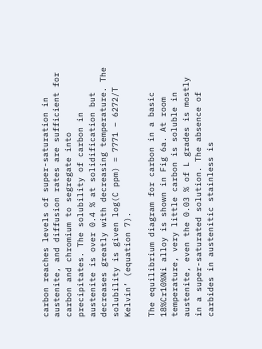carbon reaches levels of super-saturation in austenite, and diffusion rates are sufficient for carbon and chromium to segregate into precipitates. The solubility of carbon in austenite is over 0.4 % at solidification but decreases greatly with decreasing temperature. The solubility is given log(C ppm) = 7771 – 6272/T Kelvin’ (equation 7).

The equilibrium diagram for carbon in a basic 18%Cr10%Ni alloy is shown in Fig 6a. At room temperature, very little carbon is soluble in austenite, even the 0.03 % of L grades is mostly in a super-saturated solution. The absence of carbides in austenitic stainless is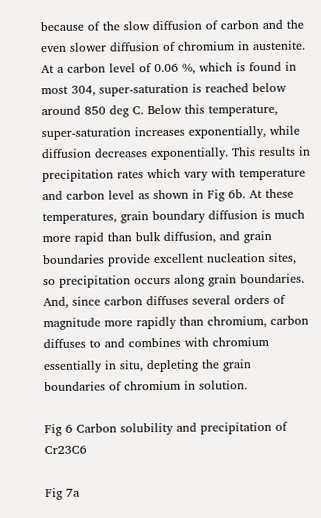because of the slow diffusion of carbon and the even slower diffusion of chromium in austenite. At a carbon level of 0.06 %, which is found in most 304, super-saturation is reached below around 850 deg C. Below this temperature, super-saturation increases exponentially, while diffusion decreases exponentially. This results in precipitation rates which vary with temperature and carbon level as shown in Fig 6b. At these temperatures, grain boundary diffusion is much more rapid than bulk diffusion, and grain boundaries provide excellent nucleation sites, so precipitation occurs along grain boundaries. And, since carbon diffuses several orders of magnitude more rapidly than chromium, carbon diffuses to and combines with chromium essentially in situ, depleting the grain boundaries of chromium in solution.

Fig 6 Carbon solubility and precipitation of Cr23C6

Fig 7a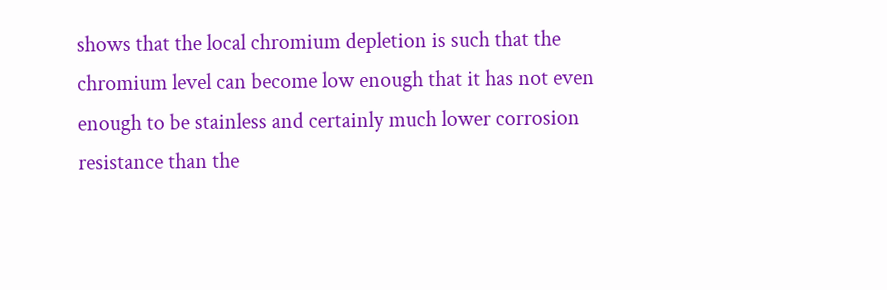shows that the local chromium depletion is such that the chromium level can become low enough that it has not even enough to be stainless and certainly much lower corrosion resistance than the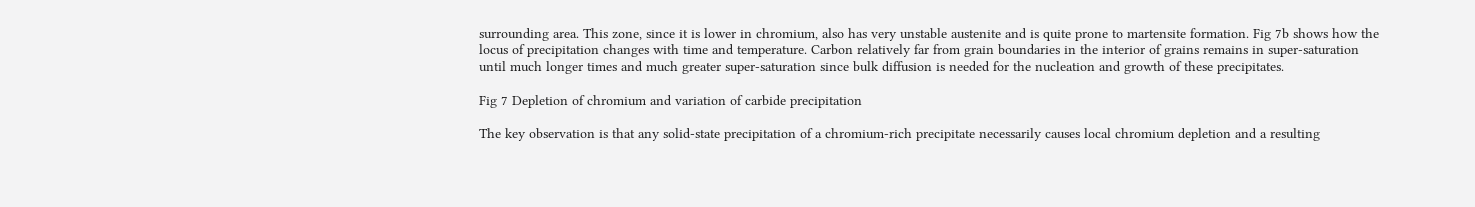surrounding area. This zone, since it is lower in chromium, also has very unstable austenite and is quite prone to martensite formation. Fig 7b shows how the locus of precipitation changes with time and temperature. Carbon relatively far from grain boundaries in the interior of grains remains in super-saturation until much longer times and much greater super-saturation since bulk diffusion is needed for the nucleation and growth of these precipitates.

Fig 7 Depletion of chromium and variation of carbide precipitation

The key observation is that any solid-state precipitation of a chromium-rich precipitate necessarily causes local chromium depletion and a resulting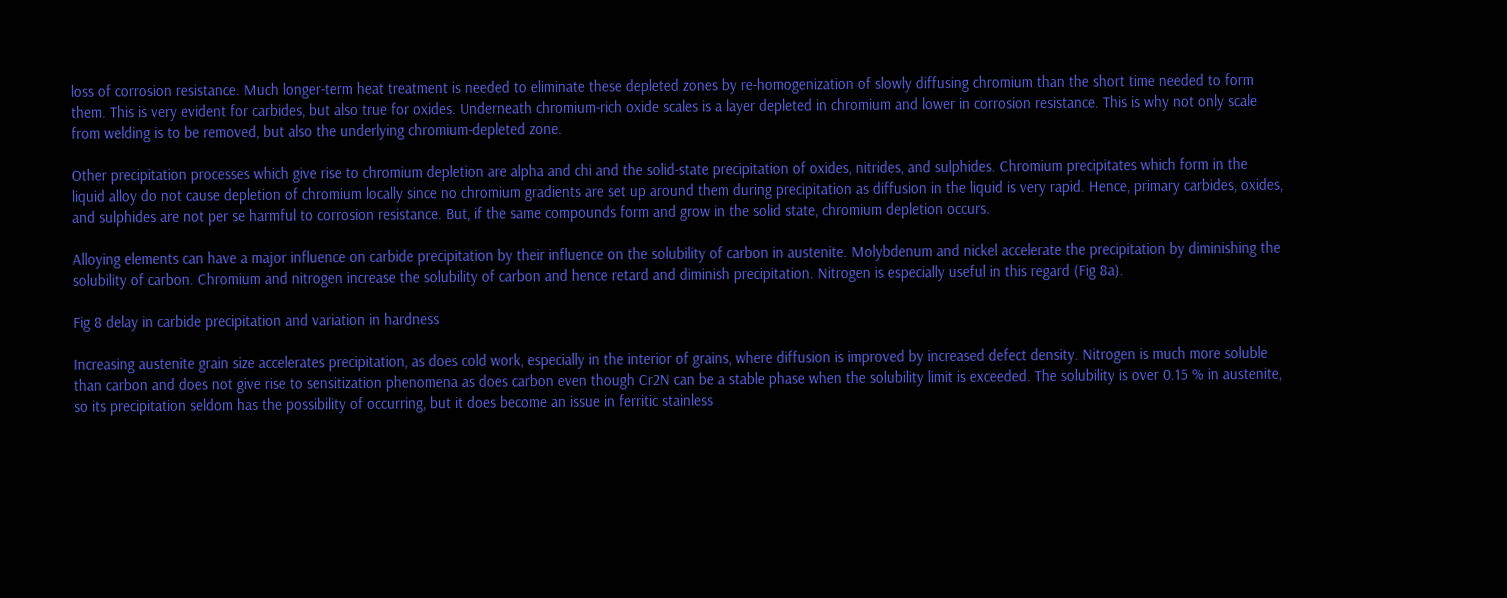loss of corrosion resistance. Much longer-term heat treatment is needed to eliminate these depleted zones by re-homogenization of slowly diffusing chromium than the short time needed to form them. This is very evident for carbides, but also true for oxides. Underneath chromium-rich oxide scales is a layer depleted in chromium and lower in corrosion resistance. This is why not only scale from welding is to be removed, but also the underlying chromium-depleted zone.

Other precipitation processes which give rise to chromium depletion are alpha and chi and the solid-state precipitation of oxides, nitrides, and sulphides. Chromium precipitates which form in the liquid alloy do not cause depletion of chromium locally since no chromium gradients are set up around them during precipitation as diffusion in the liquid is very rapid. Hence, primary carbides, oxides, and sulphides are not per se harmful to corrosion resistance. But, if the same compounds form and grow in the solid state, chromium depletion occurs.

Alloying elements can have a major influence on carbide precipitation by their influence on the solubility of carbon in austenite. Molybdenum and nickel accelerate the precipitation by diminishing the solubility of carbon. Chromium and nitrogen increase the solubility of carbon and hence retard and diminish precipitation. Nitrogen is especially useful in this regard (Fig 8a).

Fig 8 delay in carbide precipitation and variation in hardness

Increasing austenite grain size accelerates precipitation, as does cold work, especially in the interior of grains, where diffusion is improved by increased defect density. Nitrogen is much more soluble than carbon and does not give rise to sensitization phenomena as does carbon even though Cr2N can be a stable phase when the solubility limit is exceeded. The solubility is over 0.15 % in austenite, so its precipitation seldom has the possibility of occurring, but it does become an issue in ferritic stainless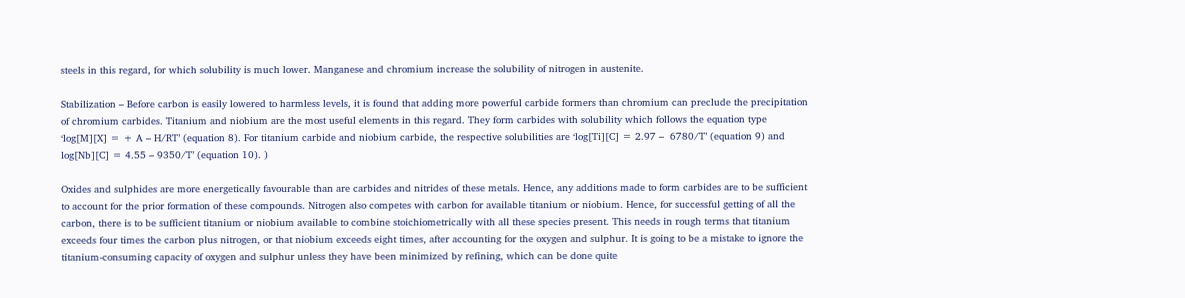steels in this regard, for which solubility is much lower. Manganese and chromium increase the solubility of nitrogen in austenite.

Stabilization – Before carbon is easily lowered to harmless levels, it is found that adding more powerful carbide formers than chromium can preclude the precipitation of chromium carbides. Titanium and niobium are the most useful elements in this regard. They form carbides with solubility which follows the equation type ‘log[M][X] = + A – H/RT’ (equation 8). For titanium carbide and niobium carbide, the respective solubilities are ‘log[Ti][C] = 2.97 –  6780/T’ (equation 9) and log[Nb][C] = 4.55 – 9350/T’ (equation 10). )

Oxides and sulphides are more energetically favourable than are carbides and nitrides of these metals. Hence, any additions made to form carbides are to be sufficient to account for the prior formation of these compounds. Nitrogen also competes with carbon for available titanium or niobium. Hence, for successful getting of all the carbon, there is to be sufficient titanium or niobium available to combine stoichiometrically with all these species present. This needs in rough terms that titanium exceeds four times the carbon plus nitrogen, or that niobium exceeds eight times, after accounting for the oxygen and sulphur. It is going to be a mistake to ignore the titanium-consuming capacity of oxygen and sulphur unless they have been minimized by refining, which can be done quite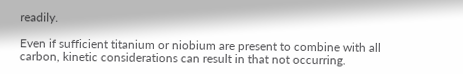readily.

Even if sufficient titanium or niobium are present to combine with all carbon, kinetic considerations can result in that not occurring.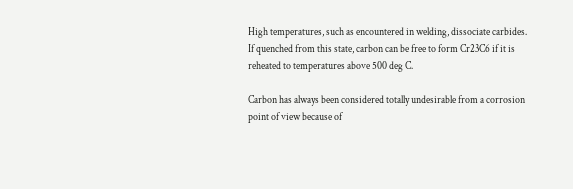High temperatures, such as encountered in welding, dissociate carbides. If quenched from this state, carbon can be free to form Cr23C6 if it is reheated to temperatures above 500 deg C.

Carbon has always been considered totally undesirable from a corrosion point of view because of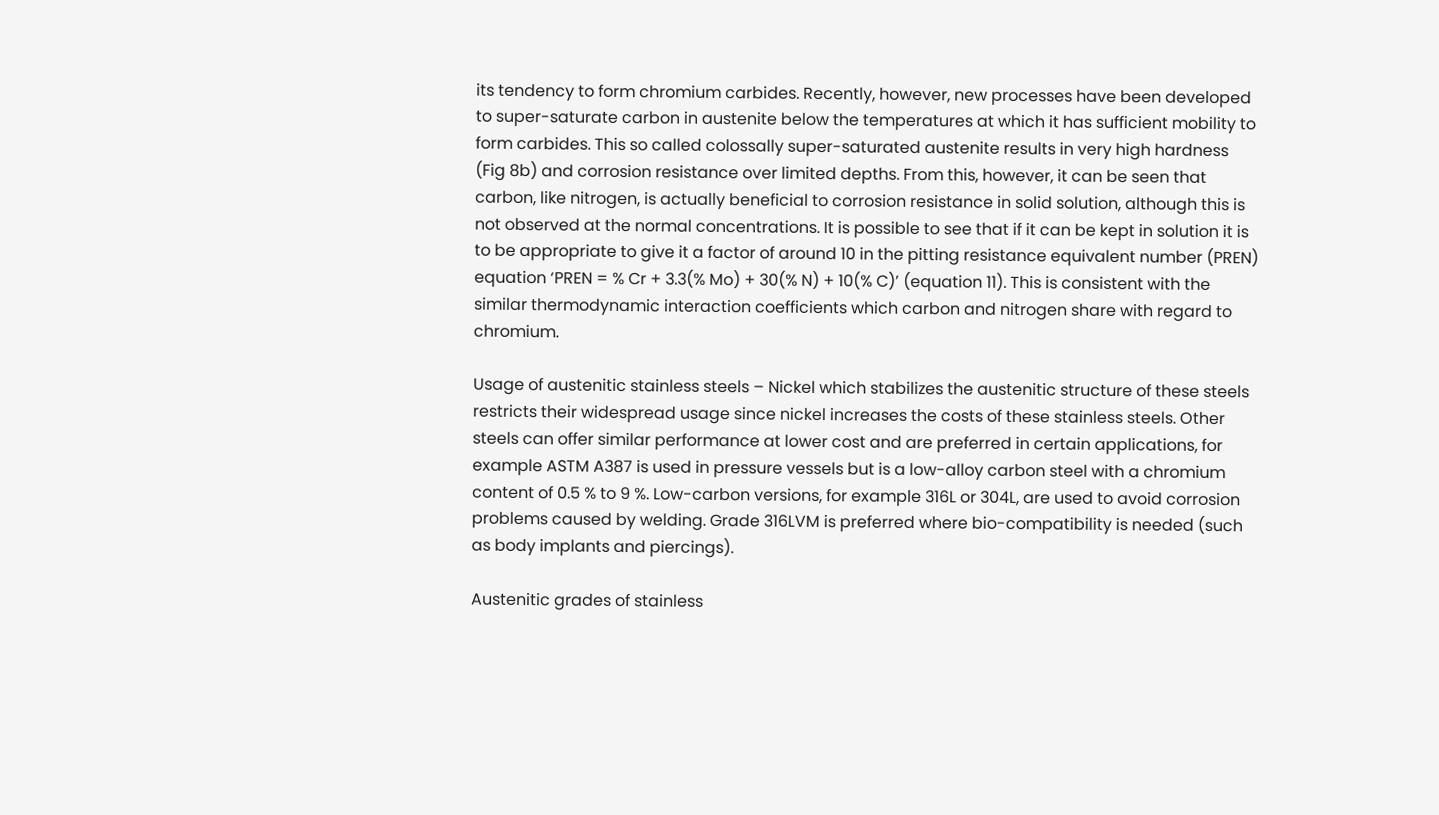its tendency to form chromium carbides. Recently, however, new processes have been developed to super-saturate carbon in austenite below the temperatures at which it has sufficient mobility to form carbides. This so called colossally super-saturated austenite results in very high hardness (Fig 8b) and corrosion resistance over limited depths. From this, however, it can be seen that carbon, like nitrogen, is actually beneficial to corrosion resistance in solid solution, although this is not observed at the normal concentrations. It is possible to see that if it can be kept in solution it is to be appropriate to give it a factor of around 10 in the pitting resistance equivalent number (PREN) equation ‘PREN = % Cr + 3.3(% Mo) + 30(% N) + 10(% C)’ (equation 11). This is consistent with the similar thermodynamic interaction coefficients which carbon and nitrogen share with regard to chromium.

Usage of austenitic stainless steels – Nickel which stabilizes the austenitic structure of these steels restricts their widespread usage since nickel increases the costs of these stainless steels. Other steels can offer similar performance at lower cost and are preferred in certain applications, for example ASTM A387 is used in pressure vessels but is a low-alloy carbon steel with a chromium content of 0.5 % to 9 %. Low-carbon versions, for example 316L or 304L, are used to avoid corrosion problems caused by welding. Grade 316LVM is preferred where bio-compatibility is needed (such as body implants and piercings).

Austenitic grades of stainless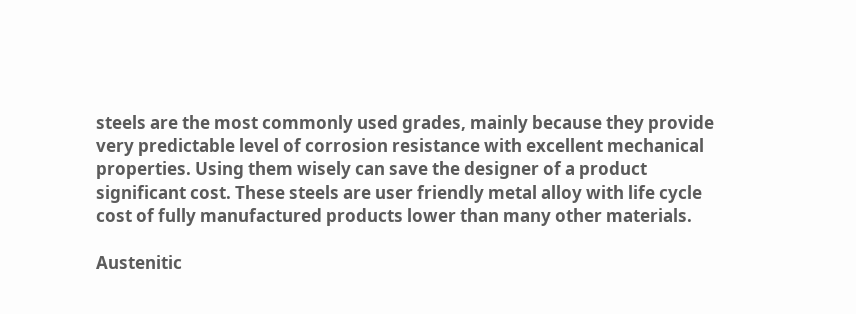steels are the most commonly used grades, mainly because they provide very predictable level of corrosion resistance with excellent mechanical properties. Using them wisely can save the designer of a product significant cost. These steels are user friendly metal alloy with life cycle cost of fully manufactured products lower than many other materials.

Austenitic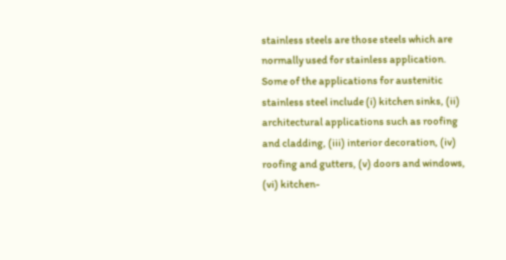stainless steels are those steels which are normally used for stainless application. Some of the applications for austenitic stainless steel include (i) kitchen sinks, (ii) architectural applications such as roofing and cladding, (iii) interior decoration, (iv) roofing and gutters, (v) doors and windows, (vi) kitchen-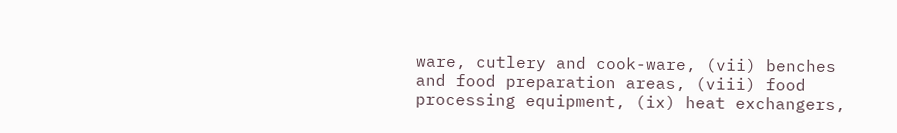ware, cutlery and cook-ware, (vii) benches and food preparation areas, (viii) food processing equipment, (ix) heat exchangers,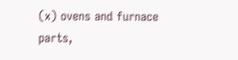(x) ovens and furnace parts,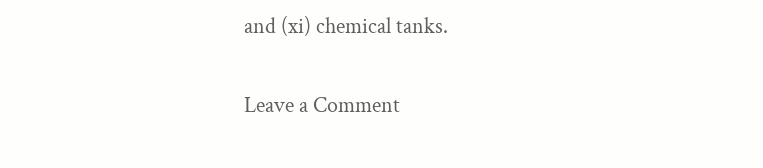and (xi) chemical tanks.

Leave a Comment